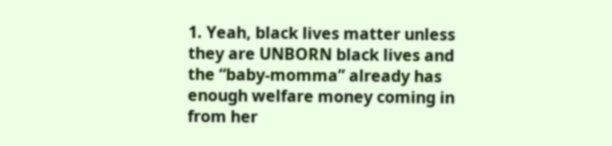1. Yeah, black lives matter unless they are UNBORN black lives and the “baby-momma” already has enough welfare money coming in from her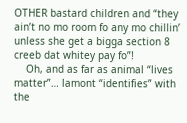OTHER bastard children and “they ain’t no mo room fo any mo chillin’ unless she get a bigga section 8 creeb dat whitey pay fo”!
    Oh, and as far as animal “lives matter”… lamont “identifies” with the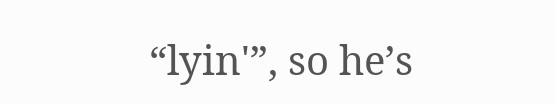“lyin'”, so he’s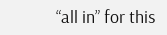“all in” for this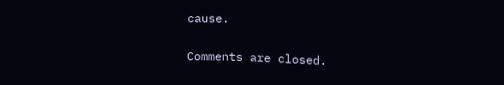cause.

Comments are closed.